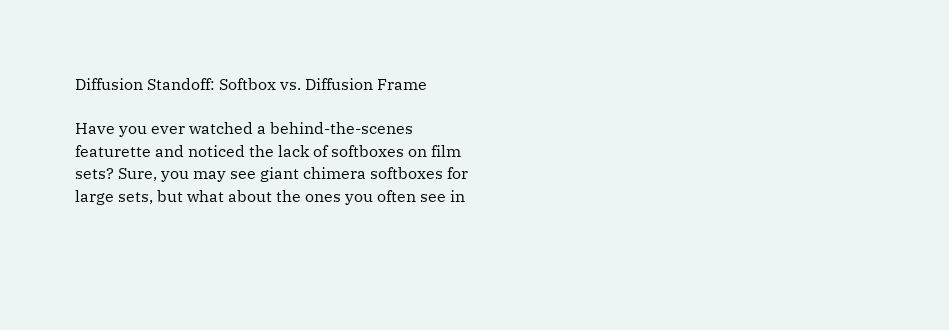Diffusion Standoff: Softbox vs. Diffusion Frame

Have you ever watched a behind-the-scenes featurette and noticed the lack of softboxes on film sets? Sure, you may see giant chimera softboxes for large sets, but what about the ones you often see in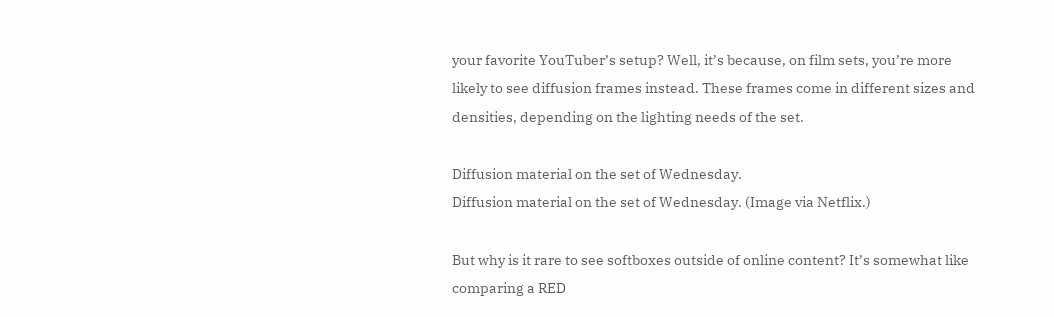your favorite YouTuber’s setup? Well, it’s because, on film sets, you’re more likely to see diffusion frames instead. These frames come in different sizes and densities, depending on the lighting needs of the set.

Diffusion material on the set of Wednesday.
Diffusion material on the set of Wednesday. (Image via Netflix.)

But why is it rare to see softboxes outside of online content? It’s somewhat like comparing a RED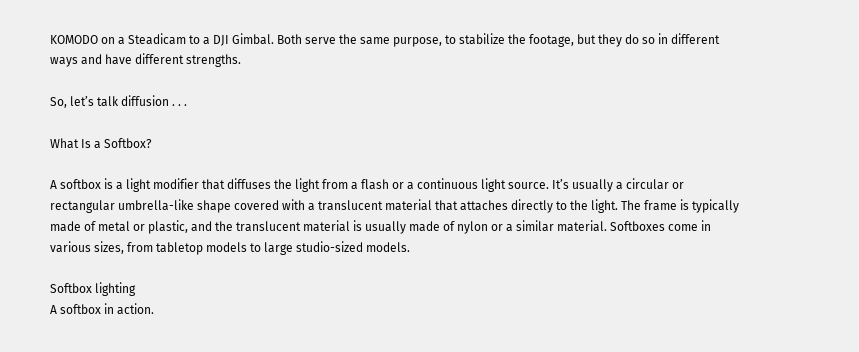KOMODO on a Steadicam to a DJI Gimbal. Both serve the same purpose, to stabilize the footage, but they do so in different ways and have different strengths.

So, let’s talk diffusion . . .

What Is a Softbox?

A softbox is a light modifier that diffuses the light from a flash or a continuous light source. It’s usually a circular or rectangular umbrella-like shape covered with a translucent material that attaches directly to the light. The frame is typically made of metal or plastic, and the translucent material is usually made of nylon or a similar material. Softboxes come in various sizes, from tabletop models to large studio-sized models.

Softbox lighting
A softbox in action.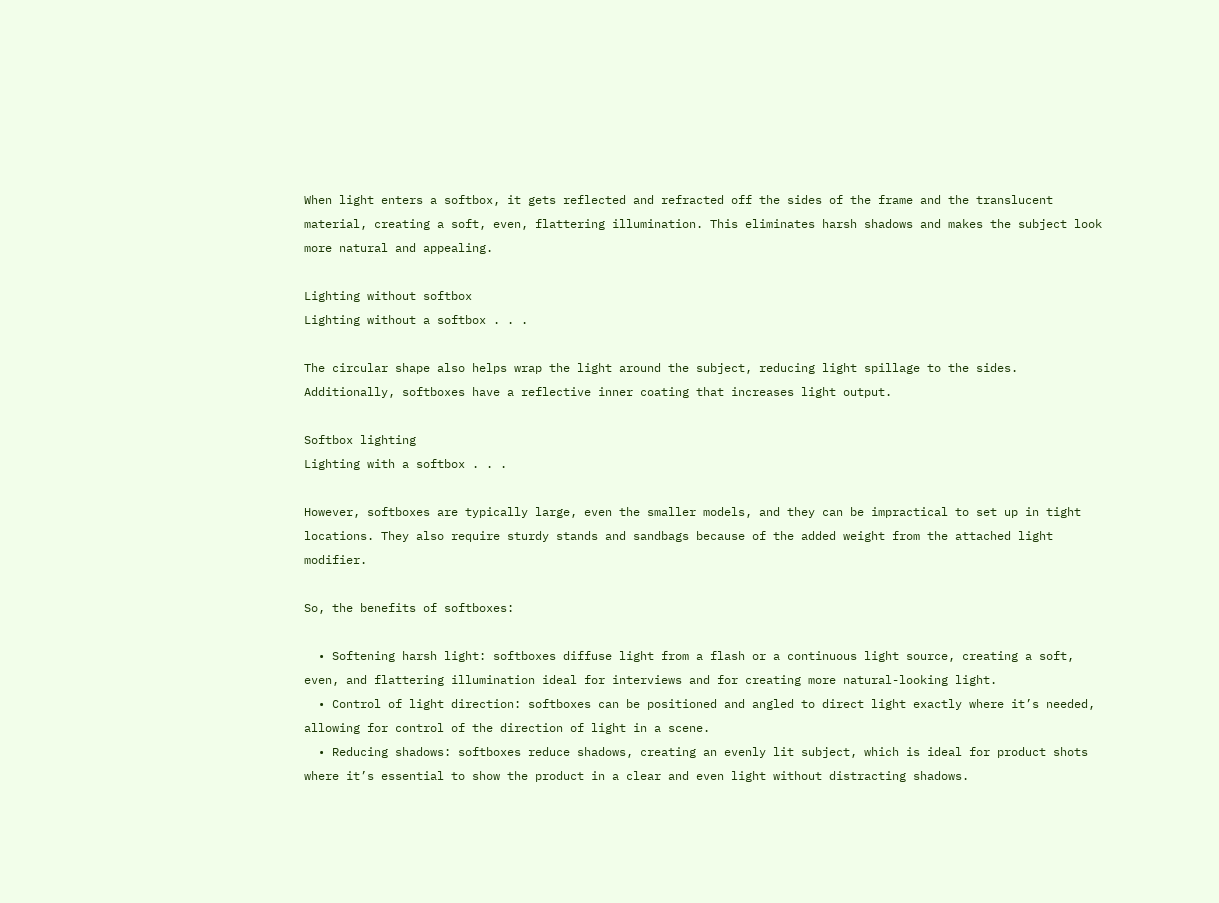When light enters a softbox, it gets reflected and refracted off the sides of the frame and the translucent material, creating a soft, even, flattering illumination. This eliminates harsh shadows and makes the subject look more natural and appealing.

Lighting without softbox
Lighting without a softbox . . .

The circular shape also helps wrap the light around the subject, reducing light spillage to the sides. Additionally, softboxes have a reflective inner coating that increases light output.

Softbox lighting
Lighting with a softbox . . .

However, softboxes are typically large, even the smaller models, and they can be impractical to set up in tight locations. They also require sturdy stands and sandbags because of the added weight from the attached light modifier.

So, the benefits of softboxes:

  • Softening harsh light: softboxes diffuse light from a flash or a continuous light source, creating a soft, even, and flattering illumination ideal for interviews and for creating more natural-looking light.
  • Control of light direction: softboxes can be positioned and angled to direct light exactly where it’s needed, allowing for control of the direction of light in a scene.
  • Reducing shadows: softboxes reduce shadows, creating an evenly lit subject, which is ideal for product shots where it’s essential to show the product in a clear and even light without distracting shadows.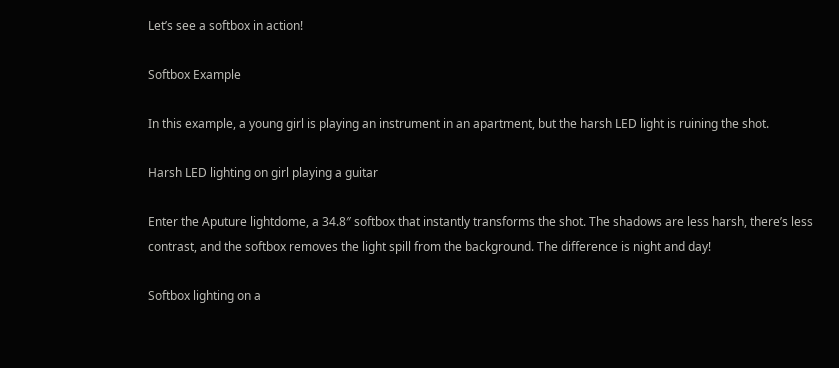Let’s see a softbox in action!

Softbox Example

In this example, a young girl is playing an instrument in an apartment, but the harsh LED light is ruining the shot.

Harsh LED lighting on girl playing a guitar

Enter the Aputure lightdome, a 34.8″ softbox that instantly transforms the shot. The shadows are less harsh, there’s less contrast, and the softbox removes the light spill from the background. The difference is night and day!

Softbox lighting on a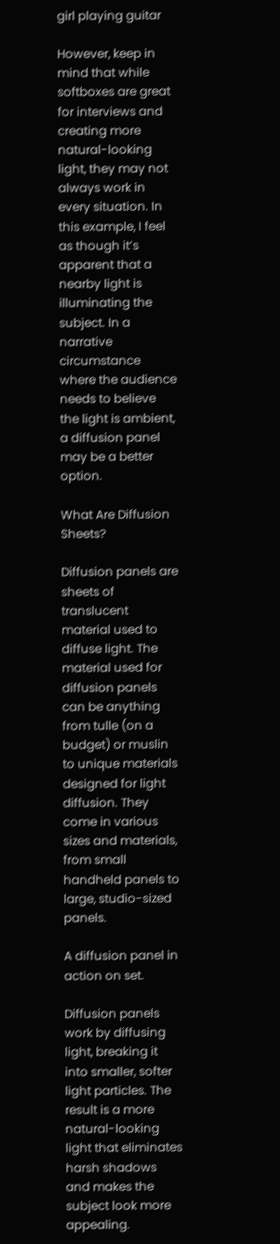girl playing guitar

However, keep in mind that while softboxes are great for interviews and creating more natural-looking light, they may not always work in every situation. In this example, I feel as though it’s apparent that a nearby light is illuminating the subject. In a narrative circumstance where the audience needs to believe the light is ambient, a diffusion panel may be a better option.

What Are Diffusion Sheets?

Diffusion panels are sheets of translucent material used to diffuse light. The material used for diffusion panels can be anything from tulle (on a budget) or muslin to unique materials designed for light diffusion. They come in various sizes and materials, from small handheld panels to large, studio-sized panels.

A diffusion panel in action on set.

Diffusion panels work by diffusing light, breaking it into smaller, softer light particles. The result is a more natural-looking light that eliminates harsh shadows and makes the subject look more appealing.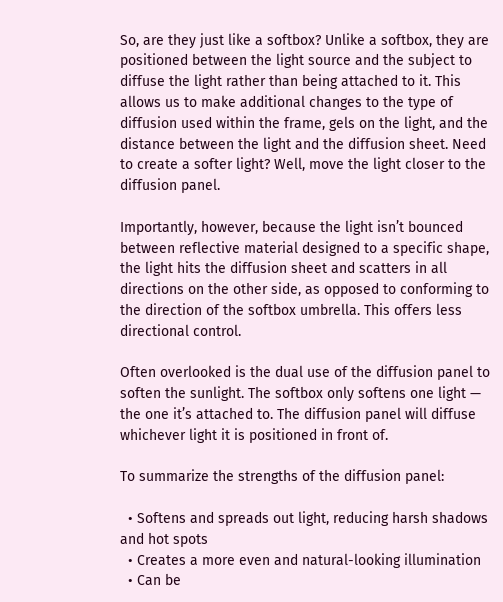So, are they just like a softbox? Unlike a softbox, they are positioned between the light source and the subject to diffuse the light rather than being attached to it. This allows us to make additional changes to the type of diffusion used within the frame, gels on the light, and the distance between the light and the diffusion sheet. Need to create a softer light? Well, move the light closer to the diffusion panel.

Importantly, however, because the light isn’t bounced between reflective material designed to a specific shape, the light hits the diffusion sheet and scatters in all directions on the other side, as opposed to conforming to the direction of the softbox umbrella. This offers less directional control.

Often overlooked is the dual use of the diffusion panel to soften the sunlight. The softbox only softens one light — the one it’s attached to. The diffusion panel will diffuse whichever light it is positioned in front of.

To summarize the strengths of the diffusion panel:

  • Softens and spreads out light, reducing harsh shadows and hot spots
  • Creates a more even and natural-looking illumination
  • Can be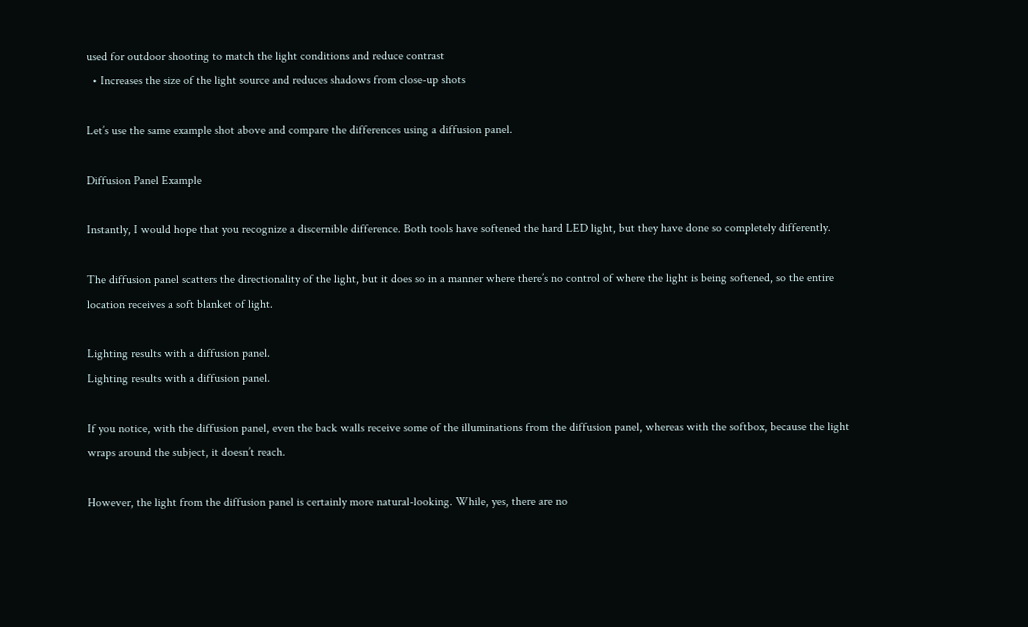used for outdoor shooting to match the light conditions and reduce contrast
  • Increases the size of the light source and reduces shadows from close-up shots

Let’s use the same example shot above and compare the differences using a diffusion panel.

Diffusion Panel Example

Instantly, I would hope that you recognize a discernible difference. Both tools have softened the hard LED light, but they have done so completely differently.

The diffusion panel scatters the directionality of the light, but it does so in a manner where there’s no control of where the light is being softened, so the entire location receives a soft blanket of light.

Lighting results with a diffusion panel.
Lighting results with a diffusion panel.

If you notice, with the diffusion panel, even the back walls receive some of the illuminations from the diffusion panel, whereas with the softbox, because the light wraps around the subject, it doesn’t reach.

However, the light from the diffusion panel is certainly more natural-looking. While, yes, there are no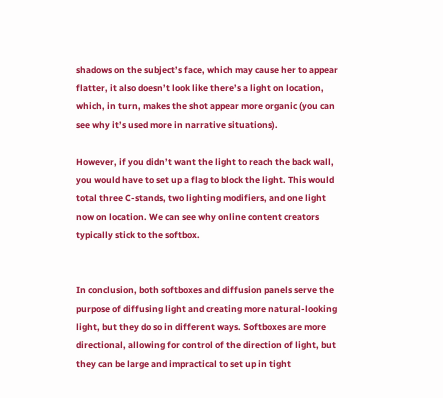shadows on the subject’s face, which may cause her to appear flatter, it also doesn’t look like there’s a light on location, which, in turn, makes the shot appear more organic (you can see why it’s used more in narrative situations).

However, if you didn’t want the light to reach the back wall, you would have to set up a flag to block the light. This would total three C-stands, two lighting modifiers, and one light now on location. We can see why online content creators typically stick to the softbox.


In conclusion, both softboxes and diffusion panels serve the purpose of diffusing light and creating more natural-looking light, but they do so in different ways. Softboxes are more directional, allowing for control of the direction of light, but they can be large and impractical to set up in tight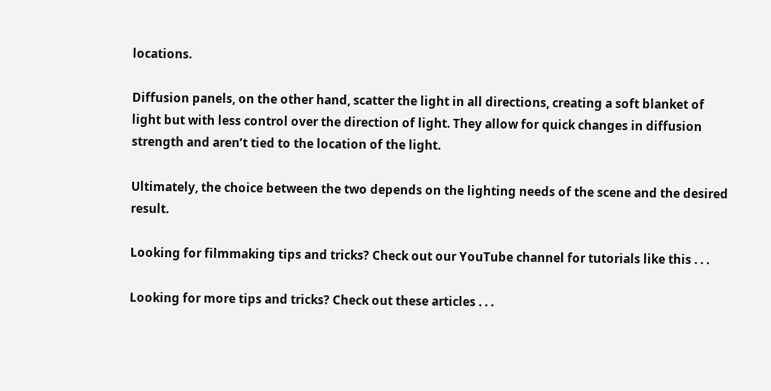locations.

Diffusion panels, on the other hand, scatter the light in all directions, creating a soft blanket of light but with less control over the direction of light. They allow for quick changes in diffusion strength and aren’t tied to the location of the light.

Ultimately, the choice between the two depends on the lighting needs of the scene and the desired result.

Looking for filmmaking tips and tricks? Check out our YouTube channel for tutorials like this . . .

Looking for more tips and tricks? Check out these articles . . .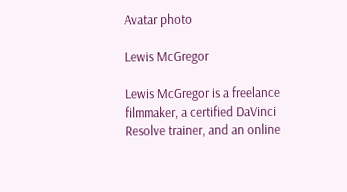Avatar photo

Lewis McGregor

Lewis McGregor is a freelance filmmaker, a certified DaVinci Resolve trainer, and an online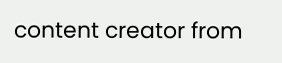content creator from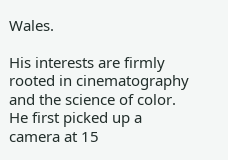Wales.

His interests are firmly rooted in cinematography and the science of color. He first picked up a camera at 15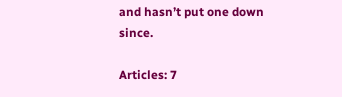and hasn’t put one down since.

Articles: 7